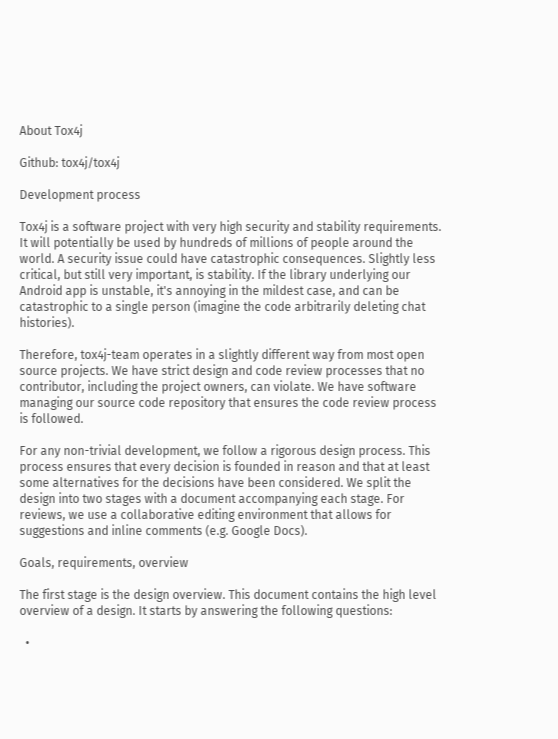About Tox4j

Github: tox4j/tox4j

Development process

Tox4j is a software project with very high security and stability requirements. It will potentially be used by hundreds of millions of people around the world. A security issue could have catastrophic consequences. Slightly less critical, but still very important, is stability. If the library underlying our Android app is unstable, it's annoying in the mildest case, and can be catastrophic to a single person (imagine the code arbitrarily deleting chat histories).

Therefore, tox4j-team operates in a slightly different way from most open source projects. We have strict design and code review processes that no contributor, including the project owners, can violate. We have software managing our source code repository that ensures the code review process is followed.

For any non-trivial development, we follow a rigorous design process. This process ensures that every decision is founded in reason and that at least some alternatives for the decisions have been considered. We split the design into two stages with a document accompanying each stage. For reviews, we use a collaborative editing environment that allows for suggestions and inline comments (e.g. Google Docs).

Goals, requirements, overview

The first stage is the design overview. This document contains the high level overview of a design. It starts by answering the following questions:

  •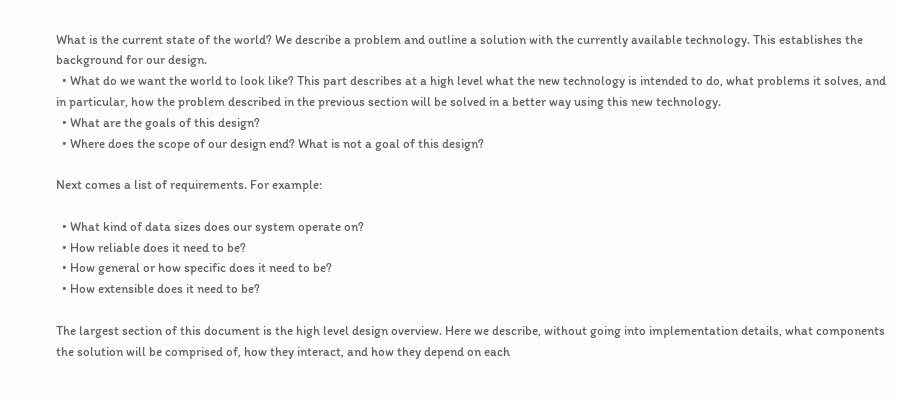What is the current state of the world? We describe a problem and outline a solution with the currently available technology. This establishes the background for our design.
  • What do we want the world to look like? This part describes at a high level what the new technology is intended to do, what problems it solves, and in particular, how the problem described in the previous section will be solved in a better way using this new technology.
  • What are the goals of this design?
  • Where does the scope of our design end? What is not a goal of this design?

Next comes a list of requirements. For example:

  • What kind of data sizes does our system operate on?
  • How reliable does it need to be?
  • How general or how specific does it need to be?
  • How extensible does it need to be?

The largest section of this document is the high level design overview. Here we describe, without going into implementation details, what components the solution will be comprised of, how they interact, and how they depend on each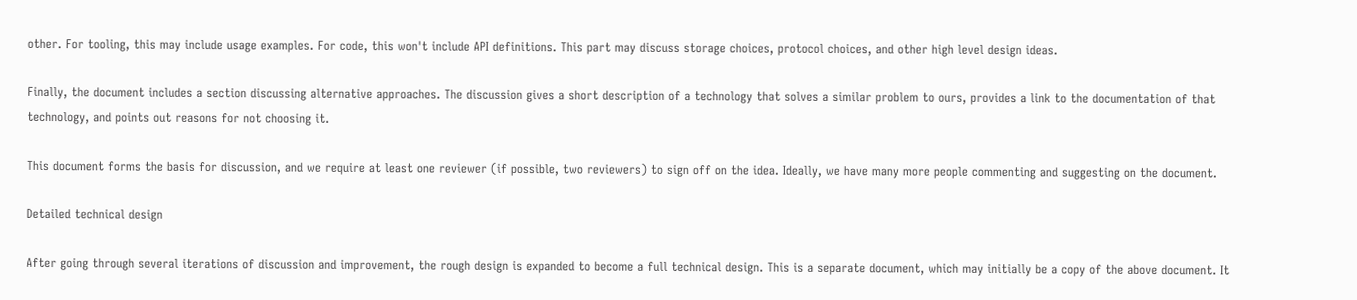other. For tooling, this may include usage examples. For code, this won't include API definitions. This part may discuss storage choices, protocol choices, and other high level design ideas.

Finally, the document includes a section discussing alternative approaches. The discussion gives a short description of a technology that solves a similar problem to ours, provides a link to the documentation of that technology, and points out reasons for not choosing it.

This document forms the basis for discussion, and we require at least one reviewer (if possible, two reviewers) to sign off on the idea. Ideally, we have many more people commenting and suggesting on the document.

Detailed technical design

After going through several iterations of discussion and improvement, the rough design is expanded to become a full technical design. This is a separate document, which may initially be a copy of the above document. It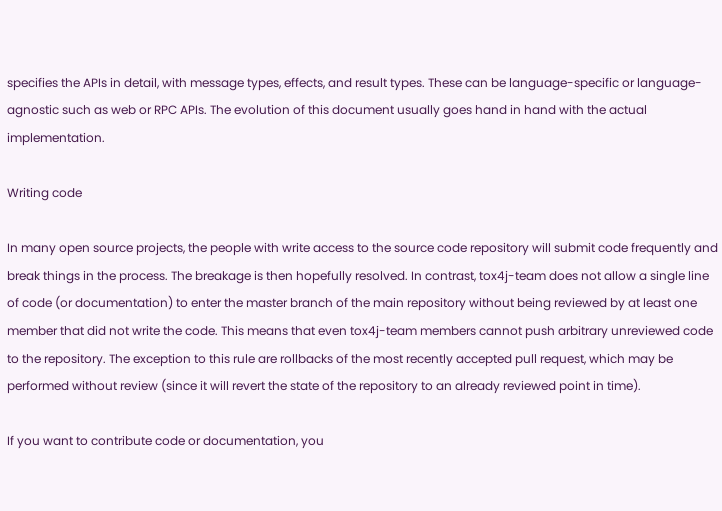specifies the APIs in detail, with message types, effects, and result types. These can be language-specific or language-agnostic such as web or RPC APIs. The evolution of this document usually goes hand in hand with the actual implementation.

Writing code

In many open source projects, the people with write access to the source code repository will submit code frequently and break things in the process. The breakage is then hopefully resolved. In contrast, tox4j-team does not allow a single line of code (or documentation) to enter the master branch of the main repository without being reviewed by at least one member that did not write the code. This means that even tox4j-team members cannot push arbitrary unreviewed code to the repository. The exception to this rule are rollbacks of the most recently accepted pull request, which may be performed without review (since it will revert the state of the repository to an already reviewed point in time).

If you want to contribute code or documentation, you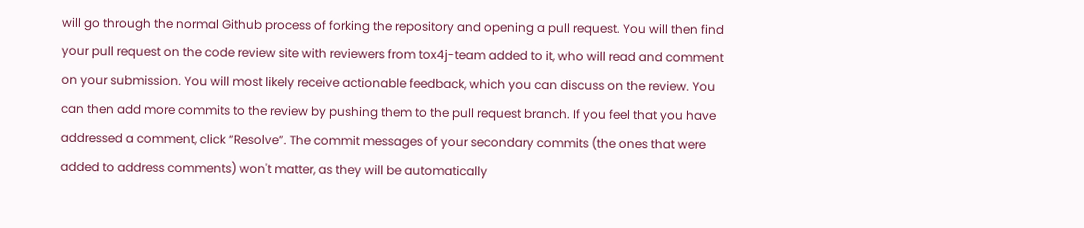will go through the normal Github process of forking the repository and opening a pull request. You will then find your pull request on the code review site with reviewers from tox4j-team added to it, who will read and comment on your submission. You will most likely receive actionable feedback, which you can discuss on the review. You can then add more commits to the review by pushing them to the pull request branch. If you feel that you have addressed a comment, click “Resolve”. The commit messages of your secondary commits (the ones that were added to address comments) won't matter, as they will be automatically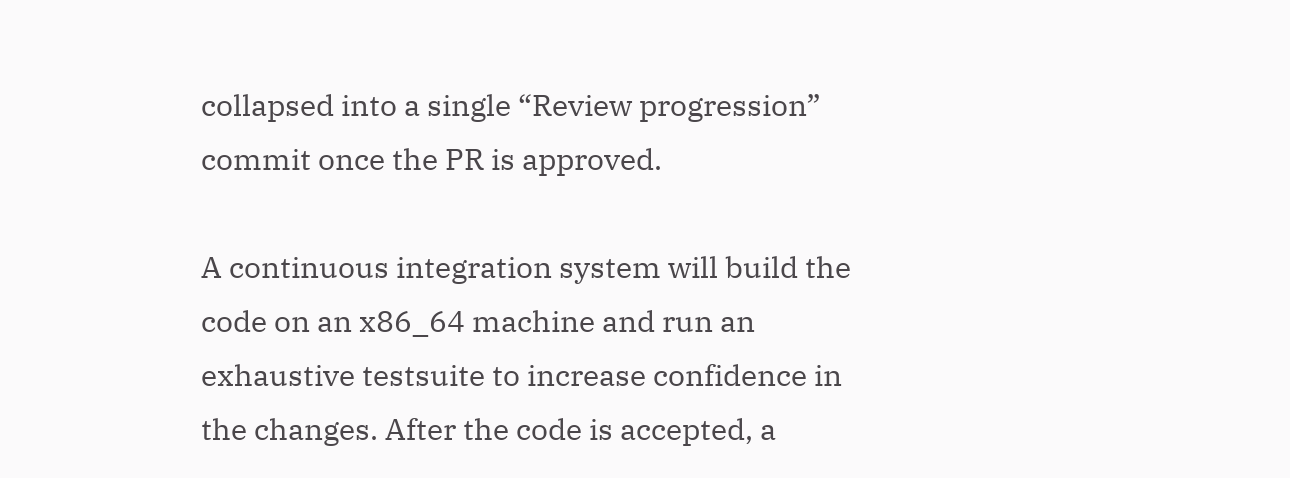collapsed into a single “Review progression” commit once the PR is approved.

A continuous integration system will build the code on an x86_64 machine and run an exhaustive testsuite to increase confidence in the changes. After the code is accepted, a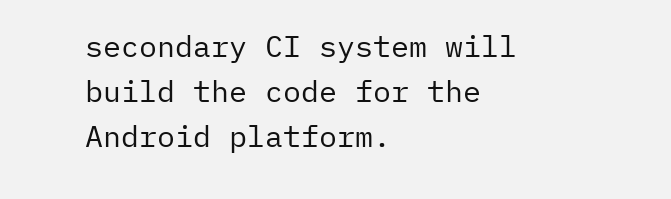secondary CI system will build the code for the Android platform.